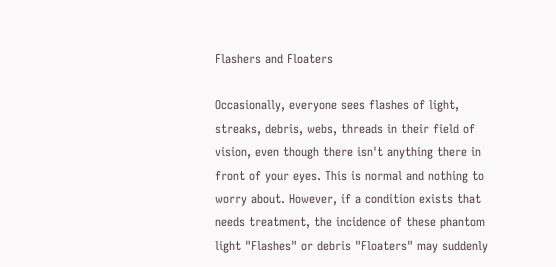Flashers and Floaters

Occasionally, everyone sees flashes of light, streaks, debris, webs, threads in their field of vision, even though there isn't anything there in front of your eyes. This is normal and nothing to worry about. However, if a condition exists that needs treatment, the incidence of these phantom light "Flashes" or debris "Floaters" may suddenly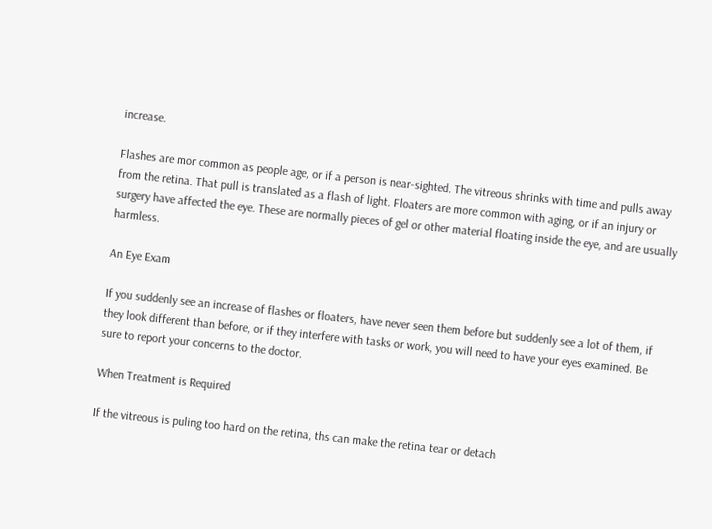increase.

Flashes are mor common as people age, or if a person is near-sighted. The vitreous shrinks with time and pulls away from the retina. That pull is translated as a flash of light. Floaters are more common with aging, or if an injury or surgery have affected the eye. These are normally pieces of gel or other material floating inside the eye, and are usually harmless.

An Eye Exam

If you suddenly see an increase of flashes or floaters, have never seen them before but suddenly see a lot of them, if they look different than before, or if they interfere with tasks or work, you will need to have your eyes examined. Be sure to report your concerns to the doctor.

When Treatment is Required

If the vitreous is puling too hard on the retina, ths can make the retina tear or detach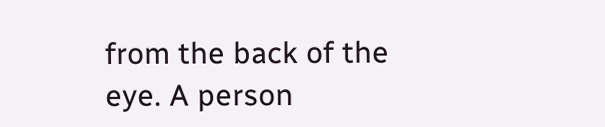from the back of the eye. A person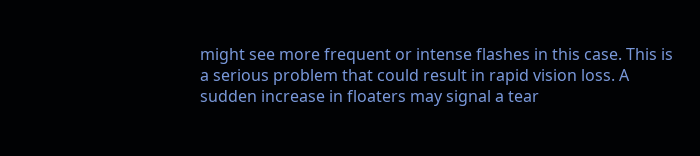might see more frequent or intense flashes in this case. This is a serious problem that could result in rapid vision loss. A sudden increase in floaters may signal a tear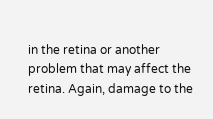in the retina or another problem that may affect the retina. Again, damage to the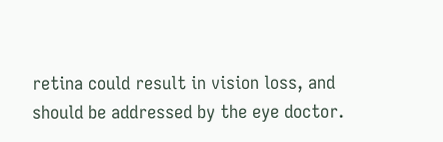retina could result in vision loss, and should be addressed by the eye doctor.